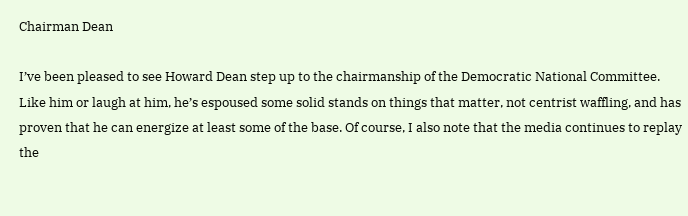Chairman Dean

I’ve been pleased to see Howard Dean step up to the chairmanship of the Democratic National Committee. Like him or laugh at him, he’s espoused some solid stands on things that matter, not centrist waffling, and has proven that he can energize at least some of the base. Of course, I also note that the media continues to replay the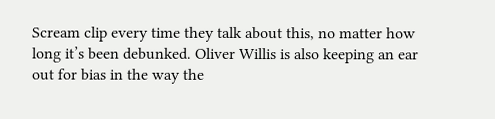Scream clip every time they talk about this, no matter how long it’s been debunked. Oliver Willis is also keeping an ear out for bias in the way the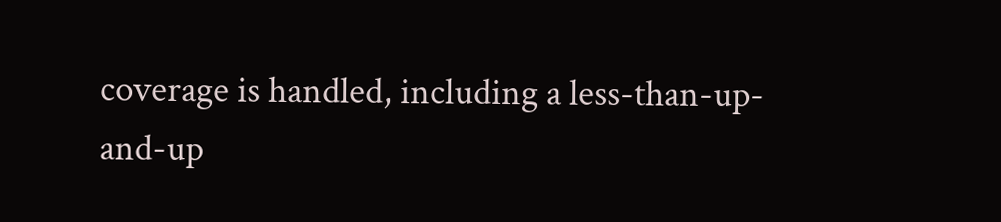coverage is handled, including a less-than-up-and-up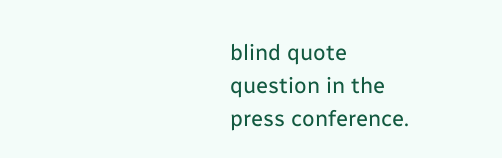blind quote question in the press conference.